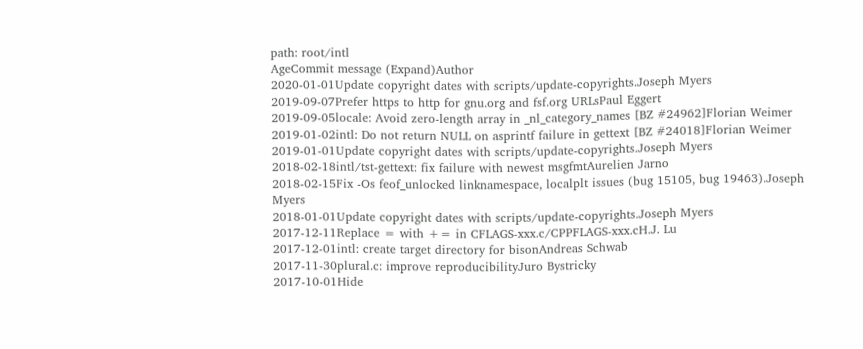path: root/intl
AgeCommit message (Expand)Author
2020-01-01Update copyright dates with scripts/update-copyrights.Joseph Myers
2019-09-07Prefer https to http for gnu.org and fsf.org URLsPaul Eggert
2019-09-05locale: Avoid zero-length array in _nl_category_names [BZ #24962]Florian Weimer
2019-01-02intl: Do not return NULL on asprintf failure in gettext [BZ #24018]Florian Weimer
2019-01-01Update copyright dates with scripts/update-copyrights.Joseph Myers
2018-02-18intl/tst-gettext: fix failure with newest msgfmtAurelien Jarno
2018-02-15Fix -Os feof_unlocked linknamespace, localplt issues (bug 15105, bug 19463).Joseph Myers
2018-01-01Update copyright dates with scripts/update-copyrights.Joseph Myers
2017-12-11Replace = with += in CFLAGS-xxx.c/CPPFLAGS-xxx.cH.J. Lu
2017-12-01intl: create target directory for bisonAndreas Schwab
2017-11-30plural.c: improve reproducibilityJuro Bystricky
2017-10-01Hide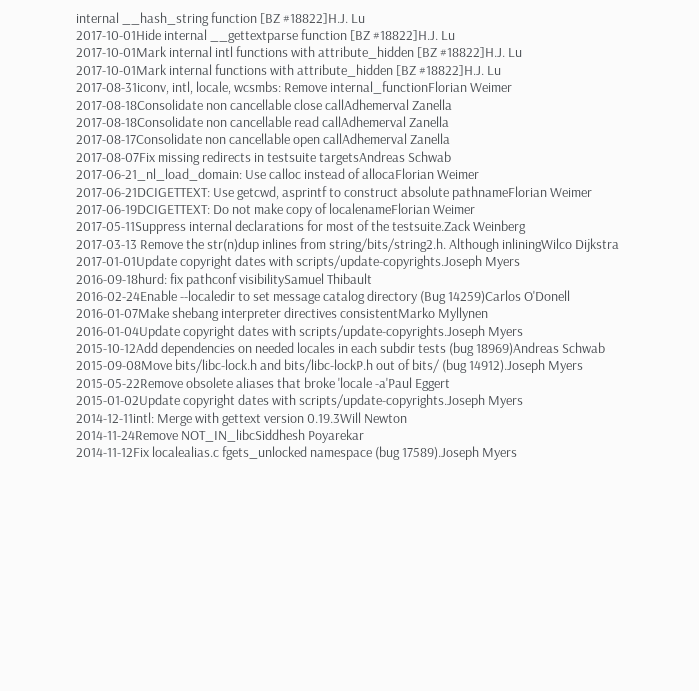internal __hash_string function [BZ #18822]H.J. Lu
2017-10-01Hide internal __gettextparse function [BZ #18822]H.J. Lu
2017-10-01Mark internal intl functions with attribute_hidden [BZ #18822]H.J. Lu
2017-10-01Mark internal functions with attribute_hidden [BZ #18822]H.J. Lu
2017-08-31iconv, intl, locale, wcsmbs: Remove internal_functionFlorian Weimer
2017-08-18Consolidate non cancellable close callAdhemerval Zanella
2017-08-18Consolidate non cancellable read callAdhemerval Zanella
2017-08-17Consolidate non cancellable open callAdhemerval Zanella
2017-08-07Fix missing redirects in testsuite targetsAndreas Schwab
2017-06-21_nl_load_domain: Use calloc instead of allocaFlorian Weimer
2017-06-21DCIGETTEXT: Use getcwd, asprintf to construct absolute pathnameFlorian Weimer
2017-06-19DCIGETTEXT: Do not make copy of localenameFlorian Weimer
2017-05-11Suppress internal declarations for most of the testsuite.Zack Weinberg
2017-03-13 Remove the str(n)dup inlines from string/bits/string2.h. Although inliningWilco Dijkstra
2017-01-01Update copyright dates with scripts/update-copyrights.Joseph Myers
2016-09-18hurd: fix pathconf visibilitySamuel Thibault
2016-02-24Enable --localedir to set message catalog directory (Bug 14259)Carlos O'Donell
2016-01-07Make shebang interpreter directives consistentMarko Myllynen
2016-01-04Update copyright dates with scripts/update-copyrights.Joseph Myers
2015-10-12Add dependencies on needed locales in each subdir tests (bug 18969)Andreas Schwab
2015-09-08Move bits/libc-lock.h and bits/libc-lockP.h out of bits/ (bug 14912).Joseph Myers
2015-05-22Remove obsolete aliases that broke 'locale -a'Paul Eggert
2015-01-02Update copyright dates with scripts/update-copyrights.Joseph Myers
2014-12-11intl: Merge with gettext version 0.19.3Will Newton
2014-11-24Remove NOT_IN_libcSiddhesh Poyarekar
2014-11-12Fix localealias.c fgets_unlocked namespace (bug 17589).Joseph Myers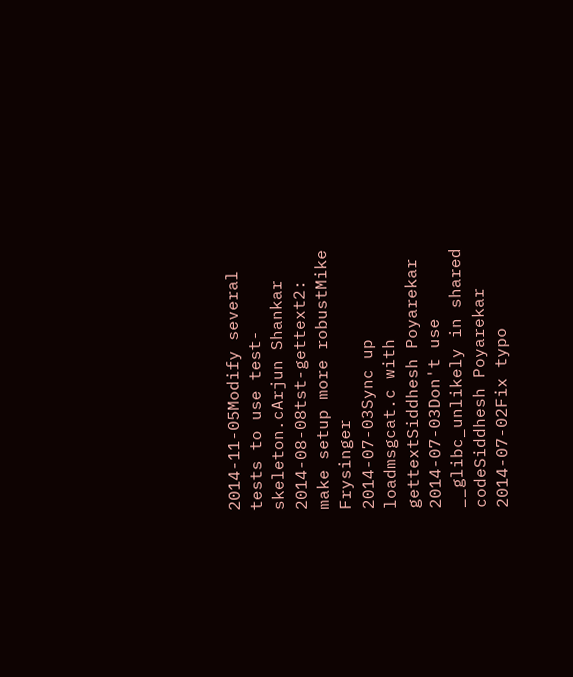2014-11-05Modify several tests to use test-skeleton.cArjun Shankar
2014-08-08tst-gettext2: make setup more robustMike Frysinger
2014-07-03Sync up loadmsgcat.c with gettextSiddhesh Poyarekar
2014-07-03Don't use __glibc_unlikely in shared codeSiddhesh Poyarekar
2014-07-02Fix typo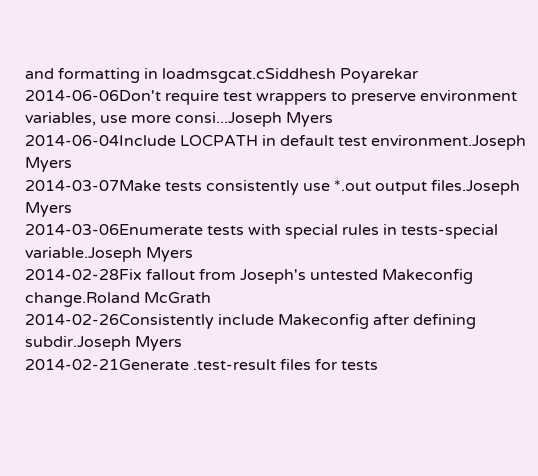and formatting in loadmsgcat.cSiddhesh Poyarekar
2014-06-06Don't require test wrappers to preserve environment variables, use more consi...Joseph Myers
2014-06-04Include LOCPATH in default test environment.Joseph Myers
2014-03-07Make tests consistently use *.out output files.Joseph Myers
2014-03-06Enumerate tests with special rules in tests-special variable.Joseph Myers
2014-02-28Fix fallout from Joseph's untested Makeconfig change.Roland McGrath
2014-02-26Consistently include Makeconfig after defining subdir.Joseph Myers
2014-02-21Generate .test-result files for tests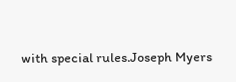with special rules.Joseph Myers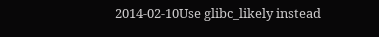2014-02-10Use glibc_likely instead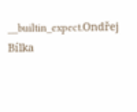__builtin_expect.Ondřej Bílka